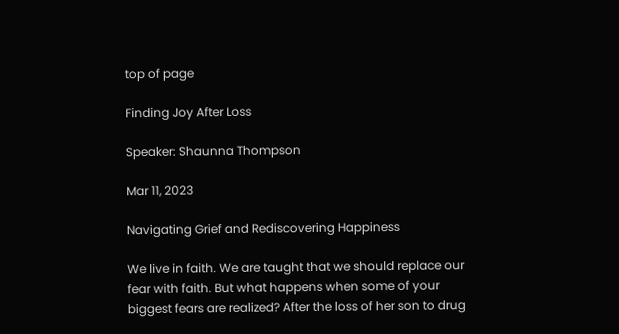top of page

Finding Joy After Loss

Speaker: Shaunna Thompson

Mar 11, 2023

Navigating Grief and Rediscovering Happiness

We live in faith. We are taught that we should replace our fear with faith. But what happens when some of your biggest fears are realized? After the loss of her son to drug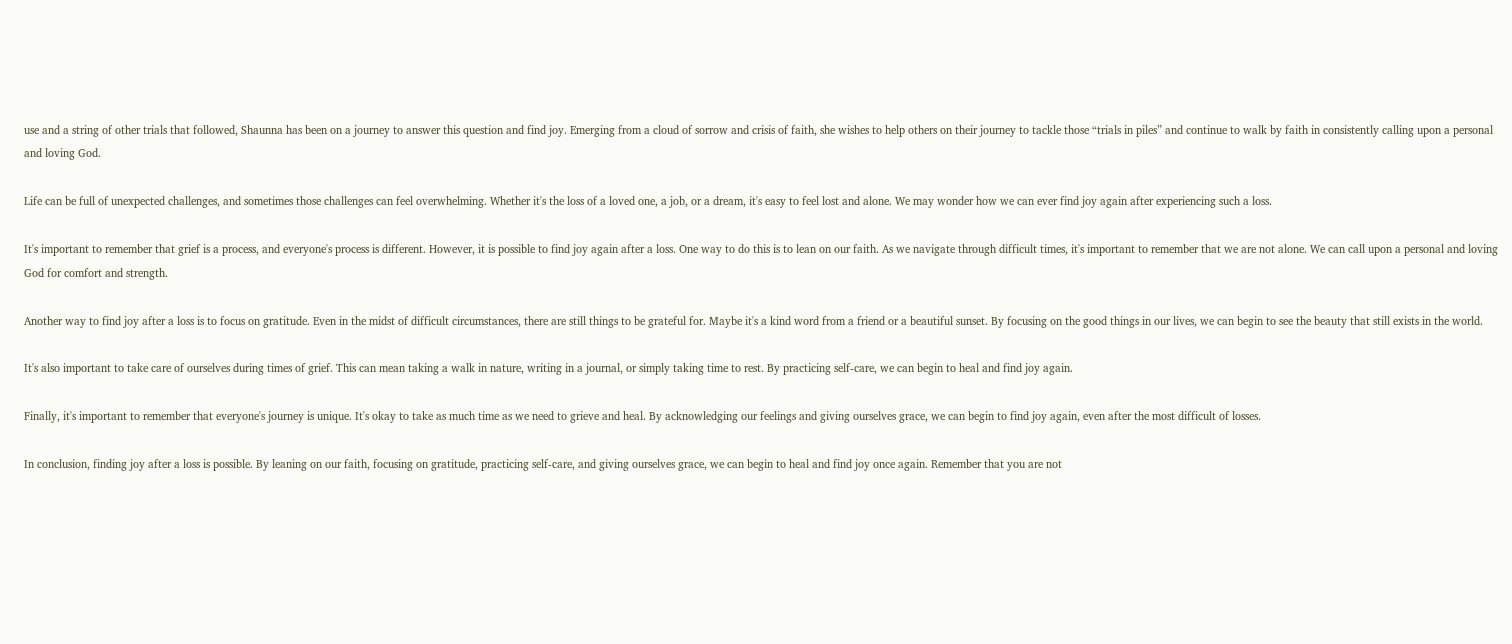use and a string of other trials that followed, Shaunna has been on a journey to answer this question and find joy. Emerging from a cloud of sorrow and crisis of faith, she wishes to help others on their journey to tackle those “trials in piles” and continue to walk by faith in consistently calling upon a personal and loving God.

Life can be full of unexpected challenges, and sometimes those challenges can feel overwhelming. Whether it's the loss of a loved one, a job, or a dream, it's easy to feel lost and alone. We may wonder how we can ever find joy again after experiencing such a loss.

It's important to remember that grief is a process, and everyone's process is different. However, it is possible to find joy again after a loss. One way to do this is to lean on our faith. As we navigate through difficult times, it's important to remember that we are not alone. We can call upon a personal and loving God for comfort and strength.

Another way to find joy after a loss is to focus on gratitude. Even in the midst of difficult circumstances, there are still things to be grateful for. Maybe it's a kind word from a friend or a beautiful sunset. By focusing on the good things in our lives, we can begin to see the beauty that still exists in the world.

It's also important to take care of ourselves during times of grief. This can mean taking a walk in nature, writing in a journal, or simply taking time to rest. By practicing self-care, we can begin to heal and find joy again.

Finally, it's important to remember that everyone's journey is unique. It's okay to take as much time as we need to grieve and heal. By acknowledging our feelings and giving ourselves grace, we can begin to find joy again, even after the most difficult of losses.

In conclusion, finding joy after a loss is possible. By leaning on our faith, focusing on gratitude, practicing self-care, and giving ourselves grace, we can begin to heal and find joy once again. Remember that you are not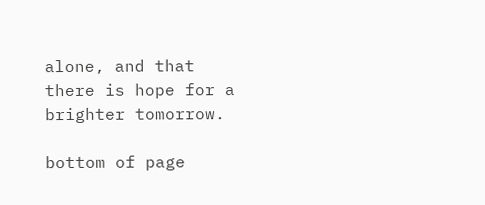alone, and that there is hope for a brighter tomorrow.

bottom of page